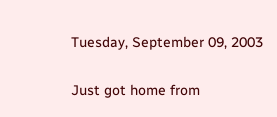Tuesday, September 09, 2003

Just got home from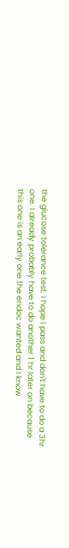the glucose tolerance test. I hope I pass and don't have to do a 3hr one. I already probably have to do another 1 hr later on because this one is an early one the endoc wanted and I know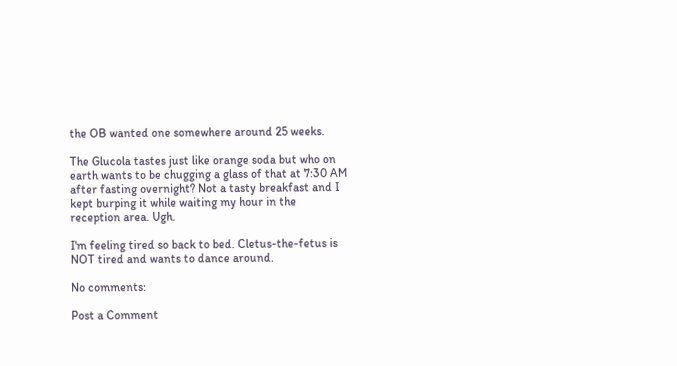the OB wanted one somewhere around 25 weeks.

The Glucola tastes just like orange soda but who on earth wants to be chugging a glass of that at 7:30 AM after fasting overnight? Not a tasty breakfast and I kept burping it while waiting my hour in the reception area. Ugh.

I'm feeling tired so back to bed. Cletus-the-fetus is NOT tired and wants to dance around.

No comments:

Post a Comment